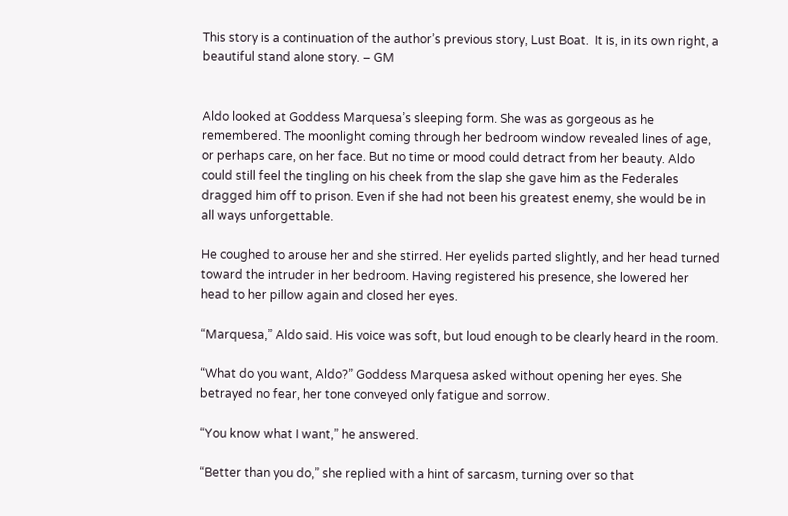This story is a continuation of the author’s previous story, Lust Boat.  It is, in its own right, a beautiful stand alone story. – GM


Aldo looked at Goddess Marquesa’s sleeping form. She was as gorgeous as he remembered. The moonlight coming through her bedroom window revealed lines of age, or perhaps care, on her face. But no time or mood could detract from her beauty. Aldo could still feel the tingling on his cheek from the slap she gave him as the Federales dragged him off to prison. Even if she had not been his greatest enemy, she would be in all ways unforgettable.

He coughed to arouse her and she stirred. Her eyelids parted slightly, and her head turned toward the intruder in her bedroom. Having registered his presence, she lowered her head to her pillow again and closed her eyes.

“Marquesa,” Aldo said. His voice was soft, but loud enough to be clearly heard in the room.

“What do you want, Aldo?” Goddess Marquesa asked without opening her eyes. She betrayed no fear, her tone conveyed only fatigue and sorrow.

“You know what I want,” he answered.

“Better than you do,” she replied with a hint of sarcasm, turning over so that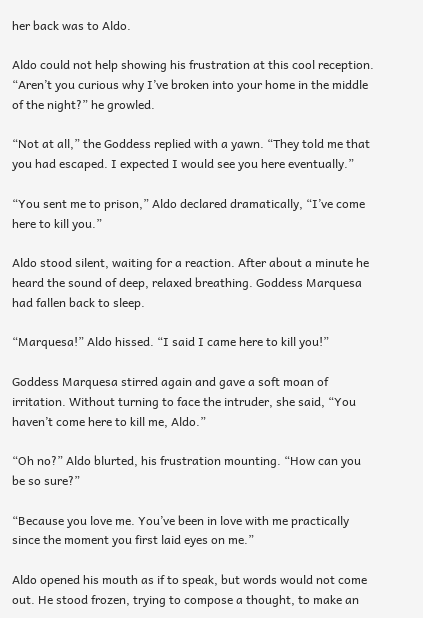her back was to Aldo.

Aldo could not help showing his frustration at this cool reception. “Aren’t you curious why I’ve broken into your home in the middle of the night?” he growled.

“Not at all,” the Goddess replied with a yawn. “They told me that you had escaped. I expected I would see you here eventually.”

“You sent me to prison,” Aldo declared dramatically, “I’ve come here to kill you.”

Aldo stood silent, waiting for a reaction. After about a minute he heard the sound of deep, relaxed breathing. Goddess Marquesa had fallen back to sleep.

“Marquesa!” Aldo hissed. “I said I came here to kill you!”

Goddess Marquesa stirred again and gave a soft moan of irritation. Without turning to face the intruder, she said, “You haven’t come here to kill me, Aldo.”

“Oh no?” Aldo blurted, his frustration mounting. “How can you be so sure?”

“Because you love me. You’ve been in love with me practically since the moment you first laid eyes on me.”

Aldo opened his mouth as if to speak, but words would not come out. He stood frozen, trying to compose a thought, to make an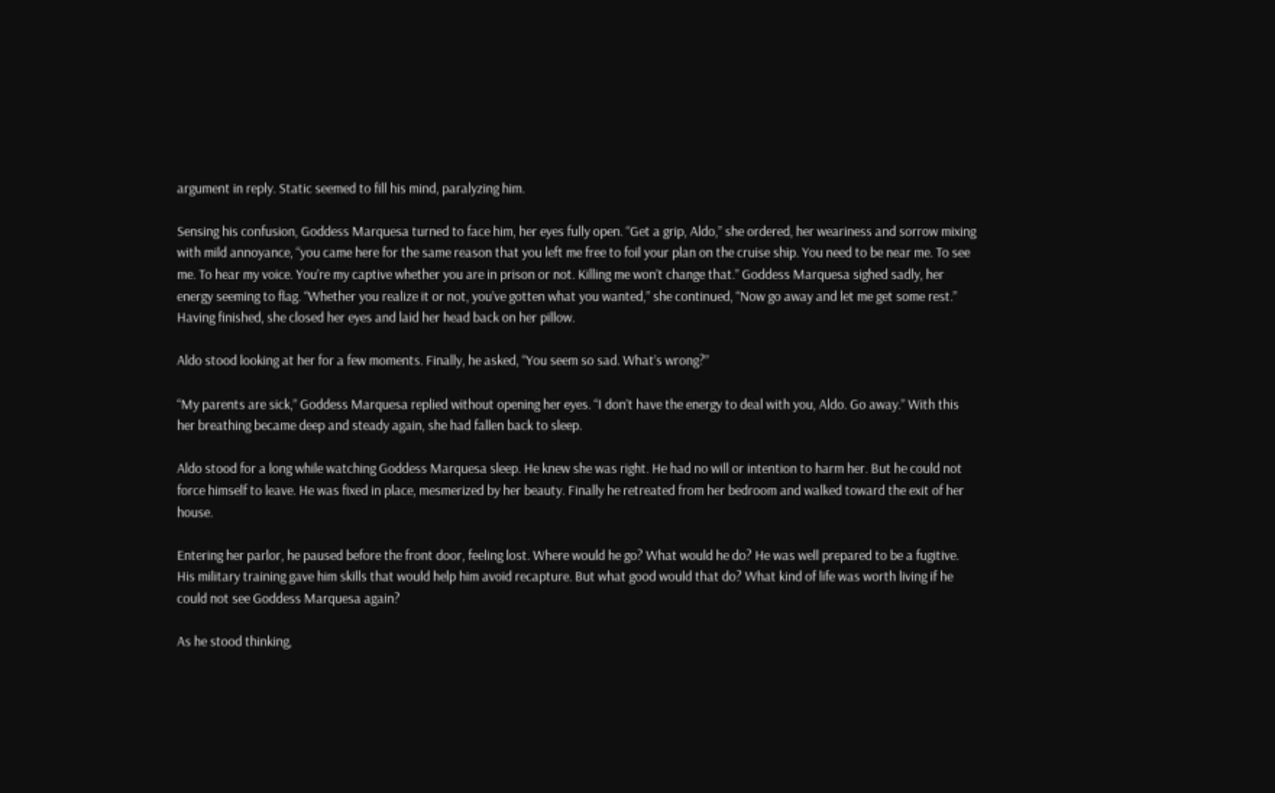argument in reply. Static seemed to fill his mind, paralyzing him.

Sensing his confusion, Goddess Marquesa turned to face him, her eyes fully open. “Get a grip, Aldo,” she ordered, her weariness and sorrow mixing with mild annoyance, “you came here for the same reason that you left me free to foil your plan on the cruise ship. You need to be near me. To see me. To hear my voice. You’re my captive whether you are in prison or not. Killing me won’t change that.” Goddess Marquesa sighed sadly, her energy seeming to flag. “Whether you realize it or not, you’ve gotten what you wanted,” she continued, “Now go away and let me get some rest.” Having finished, she closed her eyes and laid her head back on her pillow.

Aldo stood looking at her for a few moments. Finally, he asked, “You seem so sad. What’s wrong?”

“My parents are sick,” Goddess Marquesa replied without opening her eyes. “I don’t have the energy to deal with you, Aldo. Go away.” With this her breathing became deep and steady again, she had fallen back to sleep.

Aldo stood for a long while watching Goddess Marquesa sleep. He knew she was right. He had no will or intention to harm her. But he could not force himself to leave. He was fixed in place, mesmerized by her beauty. Finally he retreated from her bedroom and walked toward the exit of her house.

Entering her parlor, he paused before the front door, feeling lost. Where would he go? What would he do? He was well prepared to be a fugitive. His military training gave him skills that would help him avoid recapture. But what good would that do? What kind of life was worth living if he could not see Goddess Marquesa again?

As he stood thinking,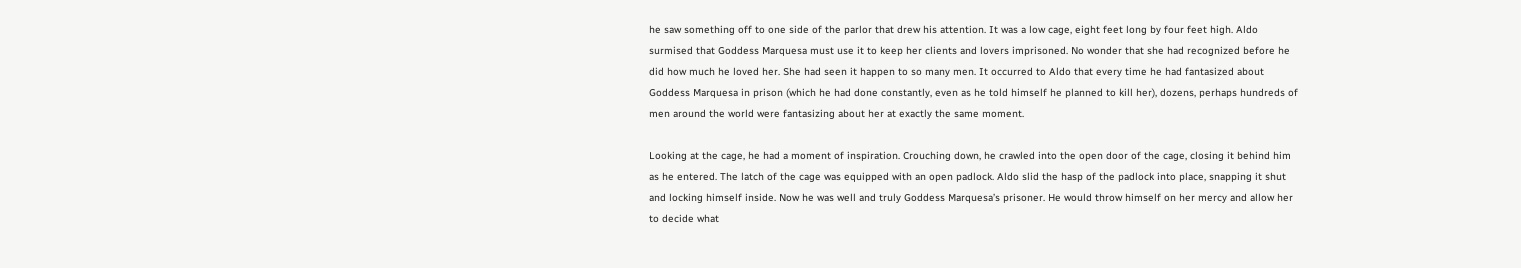he saw something off to one side of the parlor that drew his attention. It was a low cage, eight feet long by four feet high. Aldo surmised that Goddess Marquesa must use it to keep her clients and lovers imprisoned. No wonder that she had recognized before he did how much he loved her. She had seen it happen to so many men. It occurred to Aldo that every time he had fantasized about Goddess Marquesa in prison (which he had done constantly, even as he told himself he planned to kill her), dozens, perhaps hundreds of men around the world were fantasizing about her at exactly the same moment.

Looking at the cage, he had a moment of inspiration. Crouching down, he crawled into the open door of the cage, closing it behind him as he entered. The latch of the cage was equipped with an open padlock. Aldo slid the hasp of the padlock into place, snapping it shut and locking himself inside. Now he was well and truly Goddess Marquesa’s prisoner. He would throw himself on her mercy and allow her to decide what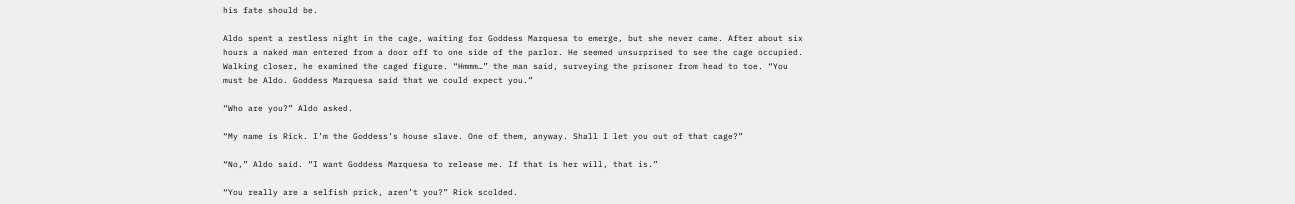his fate should be.

Aldo spent a restless night in the cage, waiting for Goddess Marquesa to emerge, but she never came. After about six hours a naked man entered from a door off to one side of the parlor. He seemed unsurprised to see the cage occupied. Walking closer, he examined the caged figure. “Hmmm…” the man said, surveying the prisoner from head to toe. “You must be Aldo. Goddess Marquesa said that we could expect you.”

“Who are you?” Aldo asked.

“My name is Rick. I’m the Goddess’s house slave. One of them, anyway. Shall I let you out of that cage?”

“No,” Aldo said. “I want Goddess Marquesa to release me. If that is her will, that is.”

“You really are a selfish prick, aren’t you?” Rick scolded.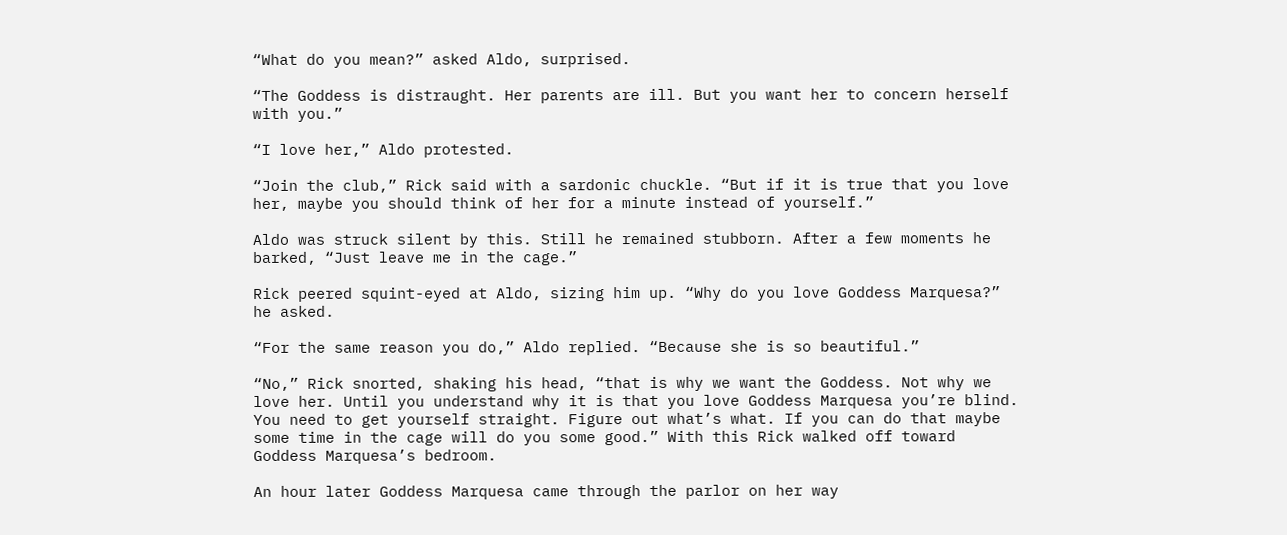“What do you mean?” asked Aldo, surprised.

“The Goddess is distraught. Her parents are ill. But you want her to concern herself with you.”

“I love her,” Aldo protested.

“Join the club,” Rick said with a sardonic chuckle. “But if it is true that you love her, maybe you should think of her for a minute instead of yourself.”

Aldo was struck silent by this. Still he remained stubborn. After a few moments he barked, “Just leave me in the cage.”

Rick peered squint-eyed at Aldo, sizing him up. “Why do you love Goddess Marquesa?” he asked.

“For the same reason you do,” Aldo replied. “Because she is so beautiful.”

“No,” Rick snorted, shaking his head, “that is why we want the Goddess. Not why we love her. Until you understand why it is that you love Goddess Marquesa you’re blind. You need to get yourself straight. Figure out what’s what. If you can do that maybe some time in the cage will do you some good.” With this Rick walked off toward Goddess Marquesa’s bedroom.

An hour later Goddess Marquesa came through the parlor on her way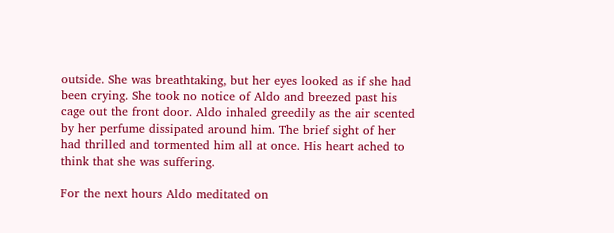outside. She was breathtaking, but her eyes looked as if she had been crying. She took no notice of Aldo and breezed past his cage out the front door. Aldo inhaled greedily as the air scented by her perfume dissipated around him. The brief sight of her had thrilled and tormented him all at once. His heart ached to think that she was suffering.

For the next hours Aldo meditated on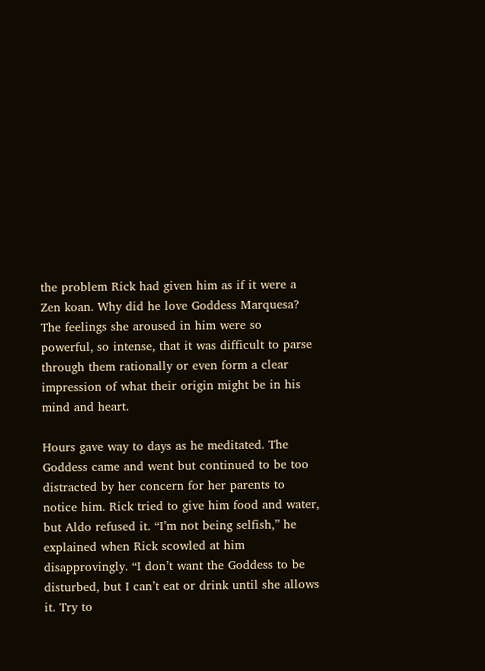the problem Rick had given him as if it were a Zen koan. Why did he love Goddess Marquesa? The feelings she aroused in him were so powerful, so intense, that it was difficult to parse through them rationally or even form a clear impression of what their origin might be in his mind and heart.

Hours gave way to days as he meditated. The Goddess came and went but continued to be too distracted by her concern for her parents to notice him. Rick tried to give him food and water, but Aldo refused it. “I’m not being selfish,” he explained when Rick scowled at him disapprovingly. “I don’t want the Goddess to be disturbed, but I can’t eat or drink until she allows it. Try to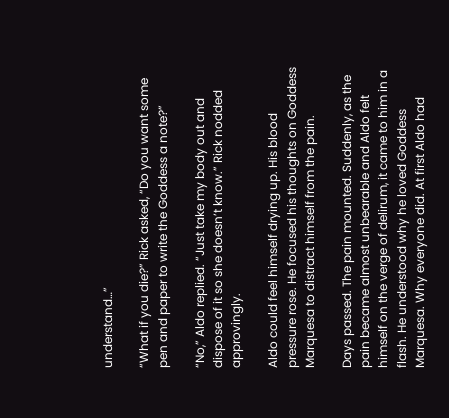understand…”

“What if you die?” Rick asked, “Do you want some pen and paper to write the Goddess a note?”

“No,” Aldo replied. “Just take my body out and dispose of it so she doesn’t know.” Rick nodded approvingly.

Aldo could feel himself drying up. His blood pressure rose. He focused his thoughts on Goddess Marquesa to distract himself from the pain.

Days passed. The pain mounted. Suddenly, as the pain became almost unbearable and Aldo felt himself on the verge of delirum, it came to him in a flash. He understood why he loved Goddess Marquesa. Why everyone did. At first Aldo had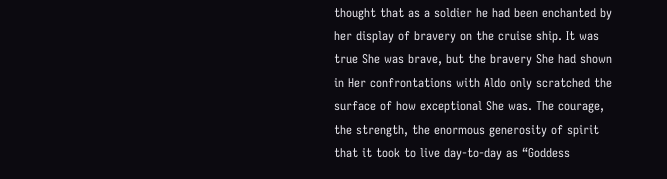thought that as a soldier he had been enchanted by her display of bravery on the cruise ship. It was true She was brave, but the bravery She had shown in Her confrontations with Aldo only scratched the surface of how exceptional She was. The courage, the strength, the enormous generosity of spirit that it took to live day-to-day as “Goddess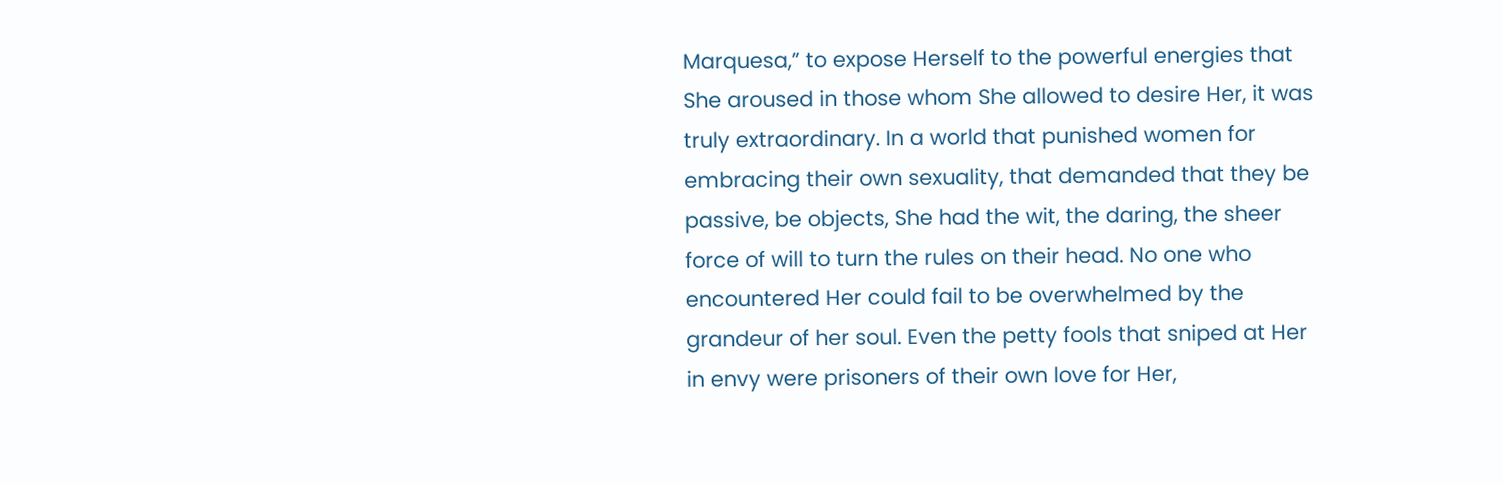Marquesa,” to expose Herself to the powerful energies that She aroused in those whom She allowed to desire Her, it was truly extraordinary. In a world that punished women for embracing their own sexuality, that demanded that they be passive, be objects, She had the wit, the daring, the sheer force of will to turn the rules on their head. No one who encountered Her could fail to be overwhelmed by the grandeur of her soul. Even the petty fools that sniped at Her in envy were prisoners of their own love for Her,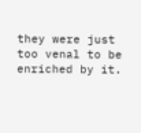they were just too venal to be enriched by it.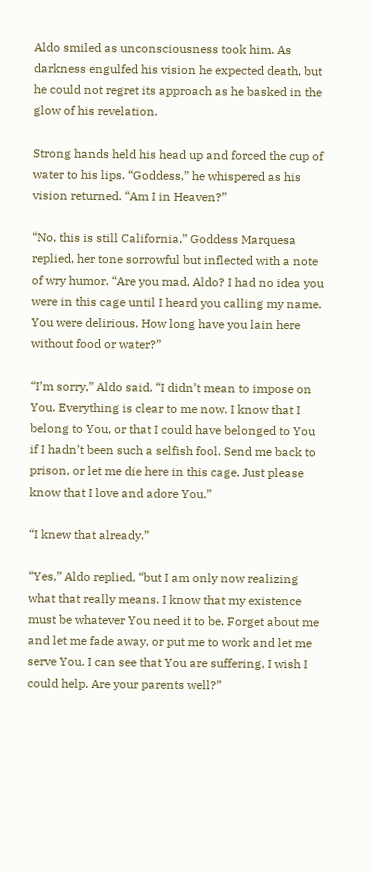Aldo smiled as unconsciousness took him. As darkness engulfed his vision he expected death, but he could not regret its approach as he basked in the glow of his revelation.

Strong hands held his head up and forced the cup of water to his lips. “Goddess,” he whispered as his vision returned. “Am I in Heaven?”

“No, this is still California,” Goddess Marquesa replied, her tone sorrowful but inflected with a note of wry humor. “Are you mad, Aldo? I had no idea you were in this cage until I heard you calling my name. You were delirious. How long have you lain here without food or water?”

“I’m sorry,” Aldo said. “I didn’t mean to impose on You. Everything is clear to me now. I know that I belong to You, or that I could have belonged to You if I hadn’t been such a selfish fool. Send me back to prison, or let me die here in this cage. Just please know that I love and adore You.”

“I knew that already.”

“Yes,” Aldo replied, “but I am only now realizing what that really means. I know that my existence must be whatever You need it to be. Forget about me and let me fade away, or put me to work and let me serve You. I can see that You are suffering, I wish I could help. Are your parents well?”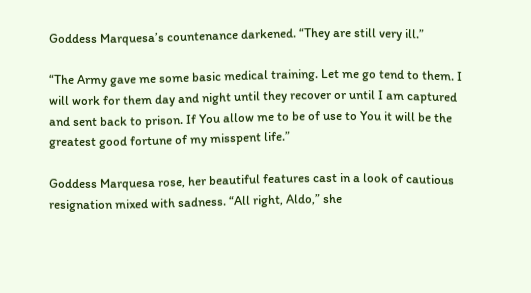Goddess Marquesa’s countenance darkened. “They are still very ill.”

“The Army gave me some basic medical training. Let me go tend to them. I will work for them day and night until they recover or until I am captured and sent back to prison. If You allow me to be of use to You it will be the greatest good fortune of my misspent life.”

Goddess Marquesa rose, her beautiful features cast in a look of cautious resignation mixed with sadness. “All right, Aldo,” she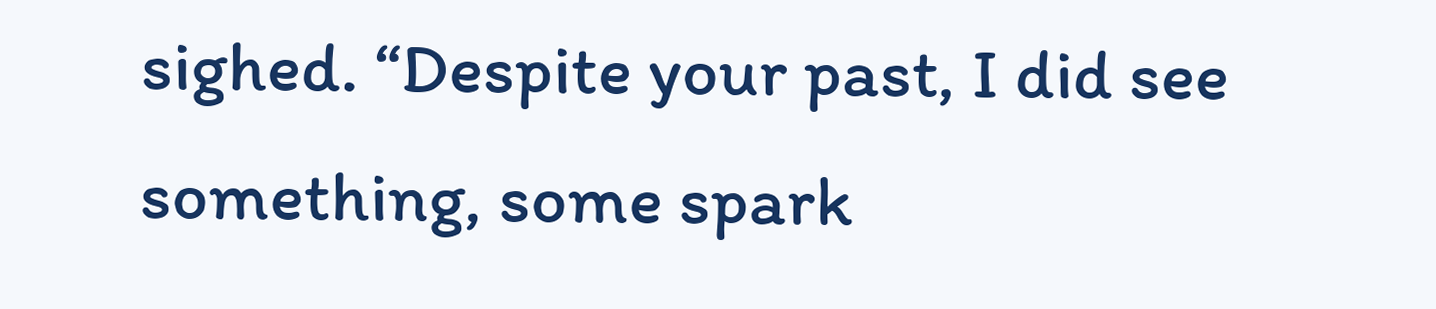sighed. “Despite your past, I did see something, some spark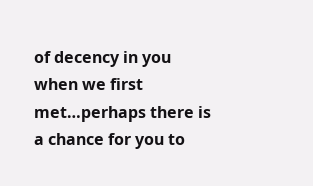of decency in you when we first met…perhaps there is a chance for you to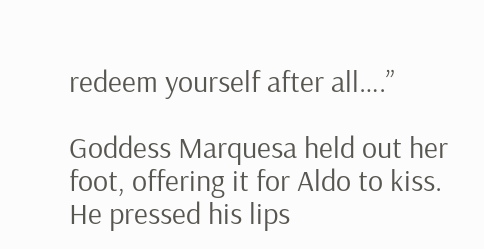redeem yourself after all….”

Goddess Marquesa held out her foot, offering it for Aldo to kiss. He pressed his lips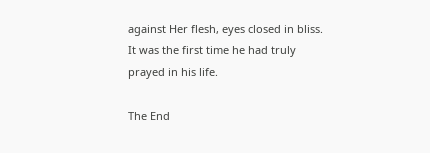against Her flesh, eyes closed in bliss. It was the first time he had truly prayed in his life.

The End